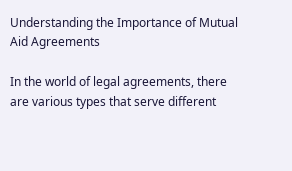Understanding the Importance of Mutual Aid Agreements

In the world of legal agreements, there are various types that serve different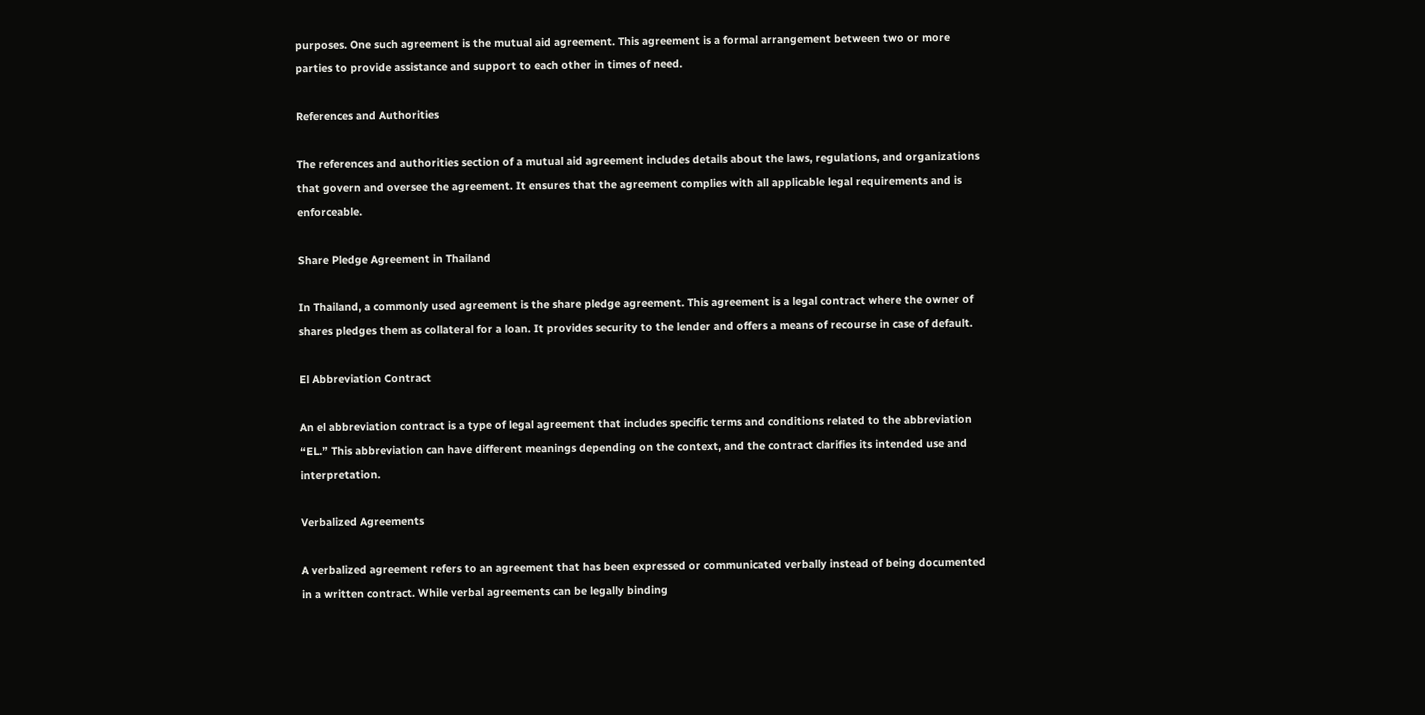purposes. One such agreement is the mutual aid agreement. This agreement is a formal arrangement between two or more parties to provide assistance and support to each other in times of need.

References and Authorities

The references and authorities section of a mutual aid agreement includes details about the laws, regulations, and organizations that govern and oversee the agreement. It ensures that the agreement complies with all applicable legal requirements and is enforceable.

Share Pledge Agreement in Thailand

In Thailand, a commonly used agreement is the share pledge agreement. This agreement is a legal contract where the owner of shares pledges them as collateral for a loan. It provides security to the lender and offers a means of recourse in case of default.

El Abbreviation Contract

An el abbreviation contract is a type of legal agreement that includes specific terms and conditions related to the abbreviation “EL.” This abbreviation can have different meanings depending on the context, and the contract clarifies its intended use and interpretation.

Verbalized Agreements

A verbalized agreement refers to an agreement that has been expressed or communicated verbally instead of being documented in a written contract. While verbal agreements can be legally binding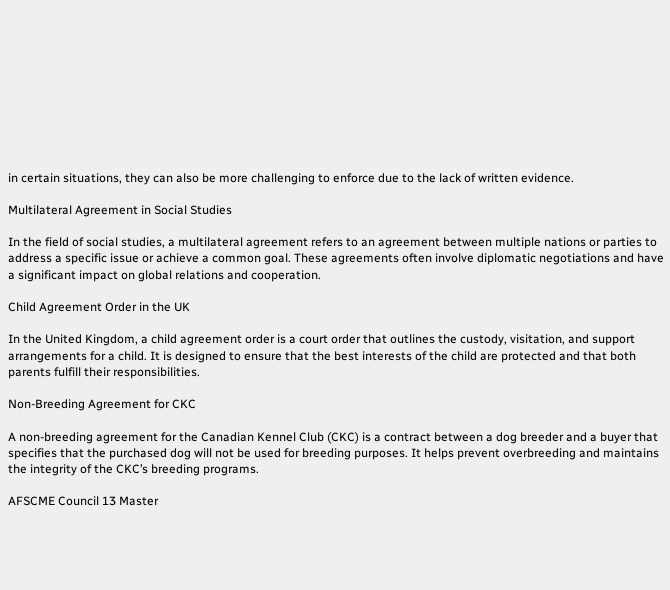in certain situations, they can also be more challenging to enforce due to the lack of written evidence.

Multilateral Agreement in Social Studies

In the field of social studies, a multilateral agreement refers to an agreement between multiple nations or parties to address a specific issue or achieve a common goal. These agreements often involve diplomatic negotiations and have a significant impact on global relations and cooperation.

Child Agreement Order in the UK

In the United Kingdom, a child agreement order is a court order that outlines the custody, visitation, and support arrangements for a child. It is designed to ensure that the best interests of the child are protected and that both parents fulfill their responsibilities.

Non-Breeding Agreement for CKC

A non-breeding agreement for the Canadian Kennel Club (CKC) is a contract between a dog breeder and a buyer that specifies that the purchased dog will not be used for breeding purposes. It helps prevent overbreeding and maintains the integrity of the CKC’s breeding programs.

AFSCME Council 13 Master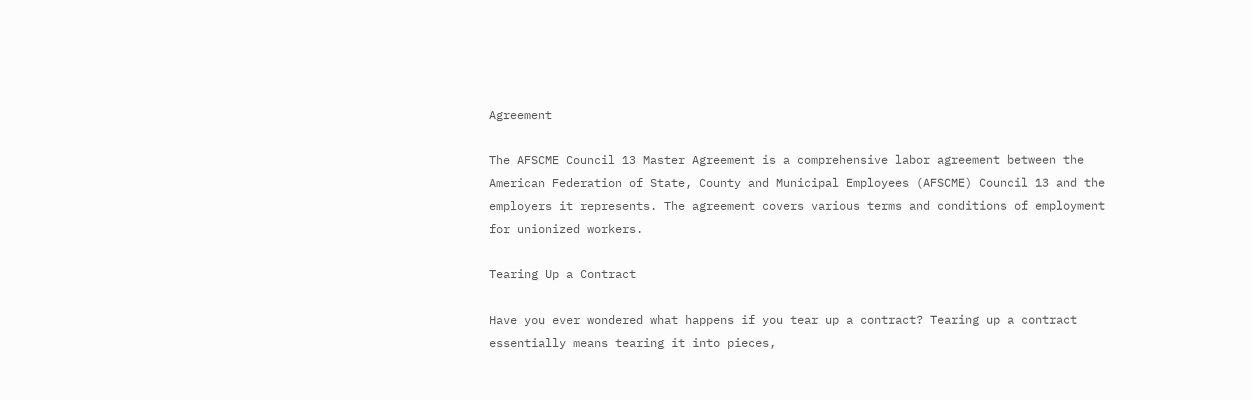Agreement

The AFSCME Council 13 Master Agreement is a comprehensive labor agreement between the American Federation of State, County and Municipal Employees (AFSCME) Council 13 and the employers it represents. The agreement covers various terms and conditions of employment for unionized workers.

Tearing Up a Contract

Have you ever wondered what happens if you tear up a contract? Tearing up a contract essentially means tearing it into pieces,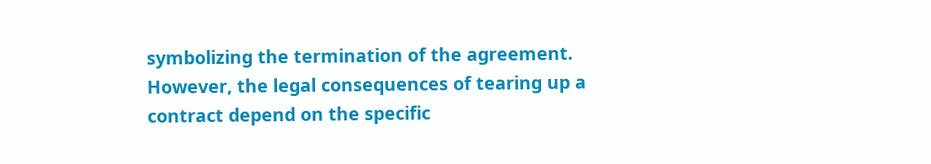symbolizing the termination of the agreement. However, the legal consequences of tearing up a contract depend on the specific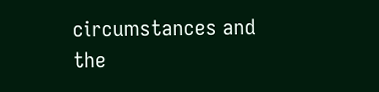circumstances and the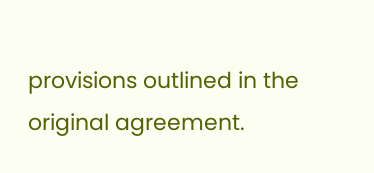provisions outlined in the original agreement.